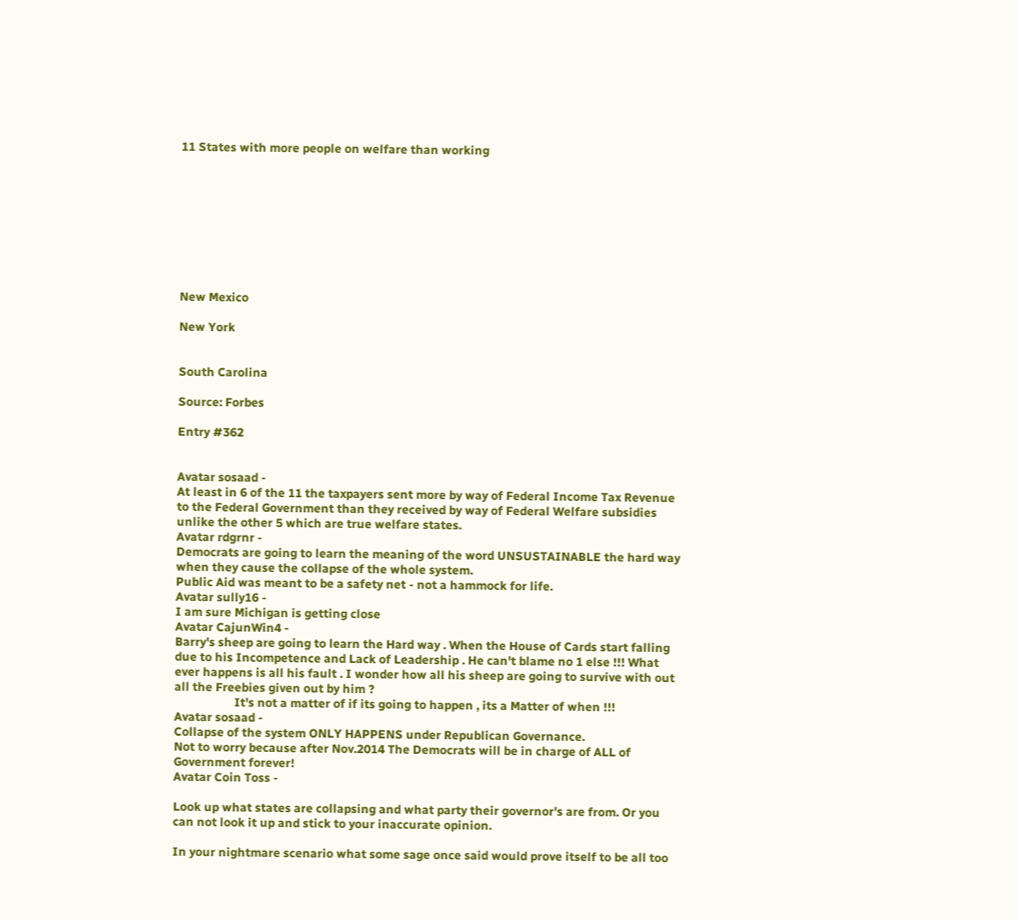11 States with more people on welfare than working









New Mexico

New York


South Carolina

Source: Forbes

Entry #362


Avatar sosaad -
At least in 6 of the 11 the taxpayers sent more by way of Federal Income Tax Revenue to the Federal Government than they received by way of Federal Welfare subsidies unlike the other 5 which are true welfare states.
Avatar rdgrnr -
Democrats are going to learn the meaning of the word UNSUSTAINABLE the hard way when they cause the collapse of the whole system.
Public Aid was meant to be a safety net - not a hammock for life.
Avatar sully16 -
I am sure Michigan is getting close
Avatar CajunWin4 -
Barry's sheep are going to learn the Hard way . When the House of Cards start falling due to his Incompetence and Lack of Leadership . He can't blame no 1 else !!! What ever happens is all his fault . I wonder how all his sheep are going to survive with out all the Freebies given out by him ?
                    It's not a matter of if its going to happen , its a Matter of when !!!
Avatar sosaad -
Collapse of the system ONLY HAPPENS under Republican Governance.
Not to worry because after Nov.2014 The Democrats will be in charge of ALL of Government forever!
Avatar Coin Toss -

Look up what states are collapsing and what party their governor's are from. Or you can not look it up and stick to your inaccurate opinion.

In your nightmare scenario what some sage once said would prove itself to be all too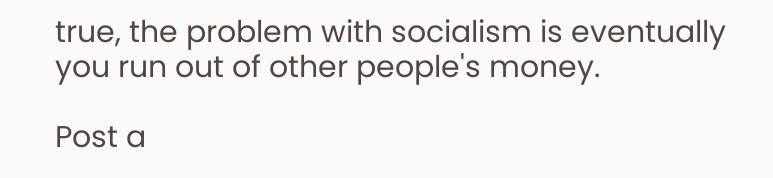true, the problem with socialism is eventually you run out of other people's money.

Post a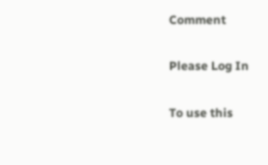Comment

Please Log In

To use this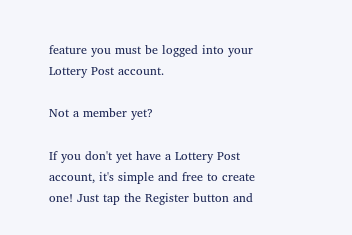feature you must be logged into your Lottery Post account.

Not a member yet?

If you don't yet have a Lottery Post account, it's simple and free to create one! Just tap the Register button and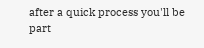after a quick process you'll be part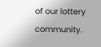of our lottery community.